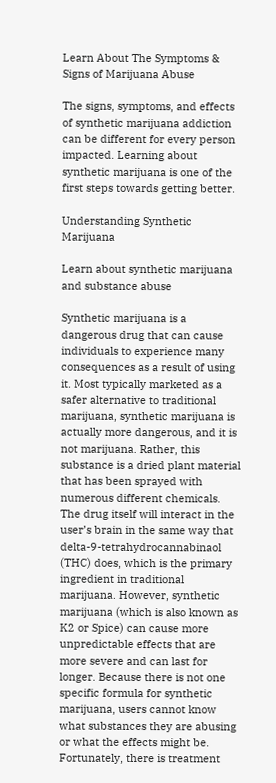Learn About The Symptoms & Signs of Marijuana Abuse

The signs, symptoms, and effects of synthetic marijuana addiction can be different for every person impacted. Learning about synthetic marijuana is one of the first steps towards getting better.

Understanding Synthetic Marijuana

Learn about synthetic marijuana and substance abuse

Synthetic marijuana is a dangerous drug that can cause individuals to experience many consequences as a result of using it. Most typically marketed as a safer alternative to traditional marijuana, synthetic marijuana is actually more dangerous, and it is not marijuana. Rather, this substance is a dried plant material that has been sprayed with numerous different chemicals. The drug itself will interact in the user’s brain in the same way that delta-9-tetrahydrocannabinaol (THC) does, which is the primary ingredient in traditional marijuana. However, synthetic marijuana (which is also known as K2 or Spice) can cause more unpredictable effects that are more severe and can last for longer. Because there is not one specific formula for synthetic marijuana, users cannot know what substances they are abusing or what the effects might be. Fortunately, there is treatment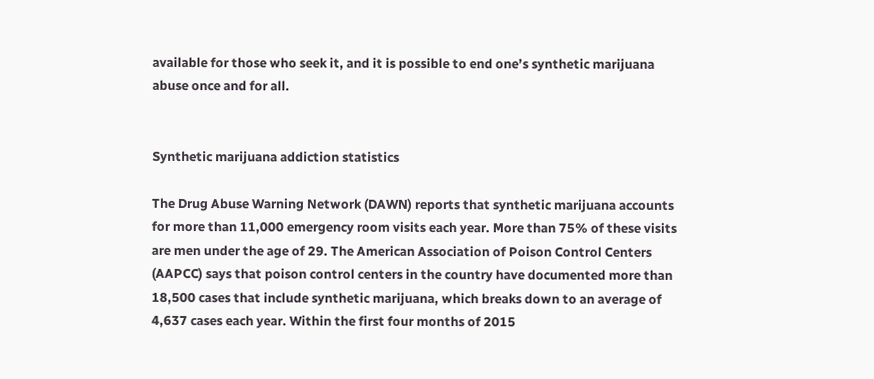available for those who seek it, and it is possible to end one’s synthetic marijuana abuse once and for all.


Synthetic marijuana addiction statistics

The Drug Abuse Warning Network (DAWN) reports that synthetic marijuana accounts for more than 11,000 emergency room visits each year. More than 75% of these visits are men under the age of 29. The American Association of Poison Control Centers (AAPCC) says that poison control centers in the country have documented more than 18,500 cases that include synthetic marijuana, which breaks down to an average of 4,637 cases each year. Within the first four months of 2015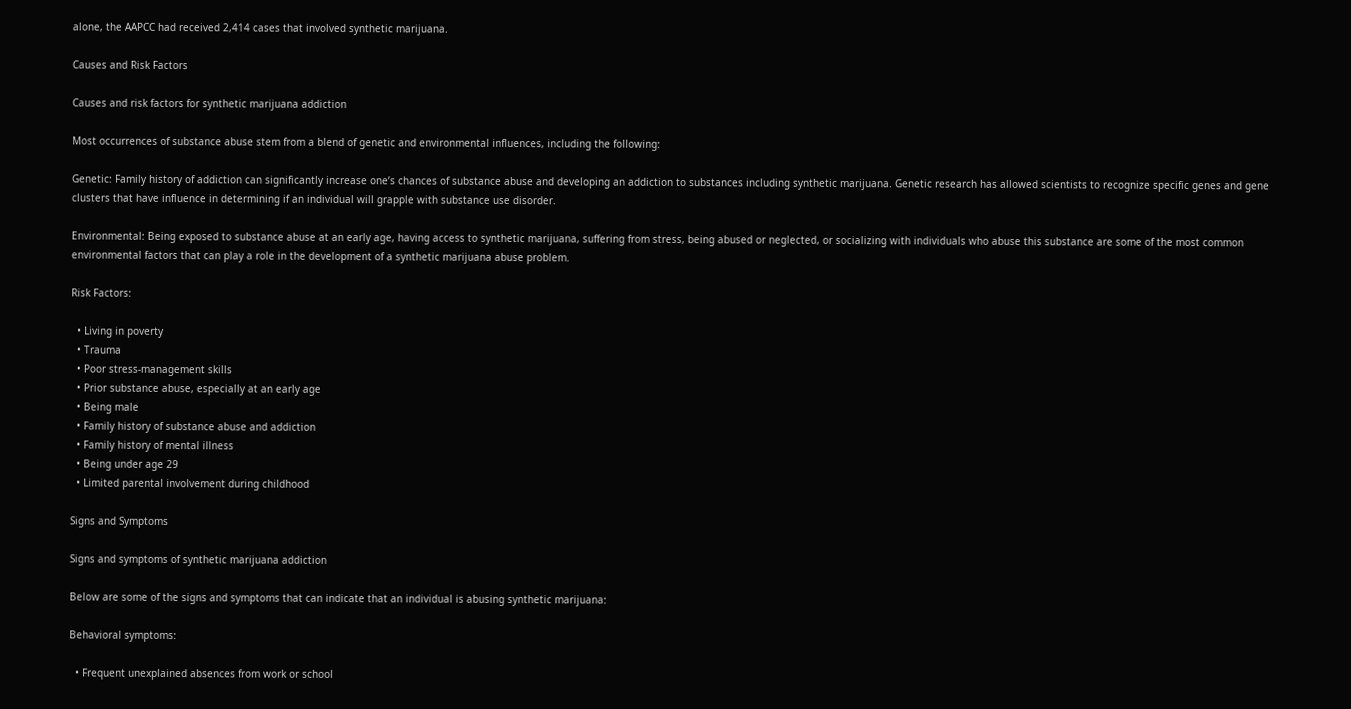alone, the AAPCC had received 2,414 cases that involved synthetic marijuana.

Causes and Risk Factors

Causes and risk factors for synthetic marijuana addiction

Most occurrences of substance abuse stem from a blend of genetic and environmental influences, including the following:

Genetic: Family history of addiction can significantly increase one’s chances of substance abuse and developing an addiction to substances including synthetic marijuana. Genetic research has allowed scientists to recognize specific genes and gene clusters that have influence in determining if an individual will grapple with substance use disorder.

Environmental: Being exposed to substance abuse at an early age, having access to synthetic marijuana, suffering from stress, being abused or neglected, or socializing with individuals who abuse this substance are some of the most common environmental factors that can play a role in the development of a synthetic marijuana abuse problem.

Risk Factors:

  • Living in poverty
  • Trauma
  • Poor stress-management skills
  • Prior substance abuse, especially at an early age
  • Being male
  • Family history of substance abuse and addiction
  • Family history of mental illness
  • Being under age 29
  • Limited parental involvement during childhood

Signs and Symptoms

Signs and symptoms of synthetic marijuana addiction

Below are some of the signs and symptoms that can indicate that an individual is abusing synthetic marijuana:

Behavioral symptoms:

  • Frequent unexplained absences from work or school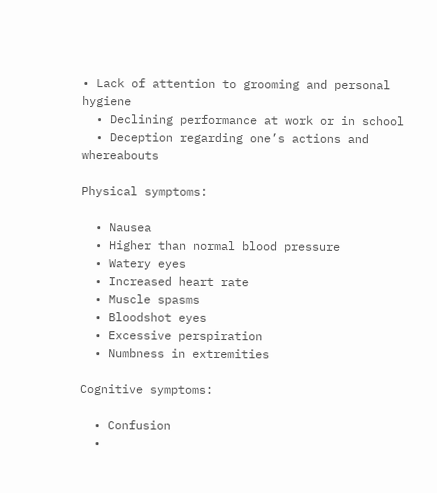• Lack of attention to grooming and personal hygiene
  • Declining performance at work or in school
  • Deception regarding one’s actions and whereabouts

Physical symptoms:

  • Nausea
  • Higher than normal blood pressure
  • Watery eyes
  • Increased heart rate
  • Muscle spasms
  • Bloodshot eyes
  • Excessive perspiration
  • Numbness in extremities

Cognitive symptoms:

  • Confusion
  •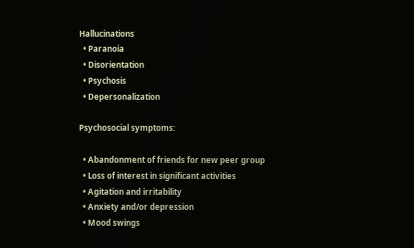Hallucinations
  • Paranoia
  • Disorientation
  • Psychosis
  • Depersonalization

Psychosocial symptoms:

  • Abandonment of friends for new peer group
  • Loss of interest in significant activities
  • Agitation and irritability
  • Anxiety and/or depression
  • Mood swings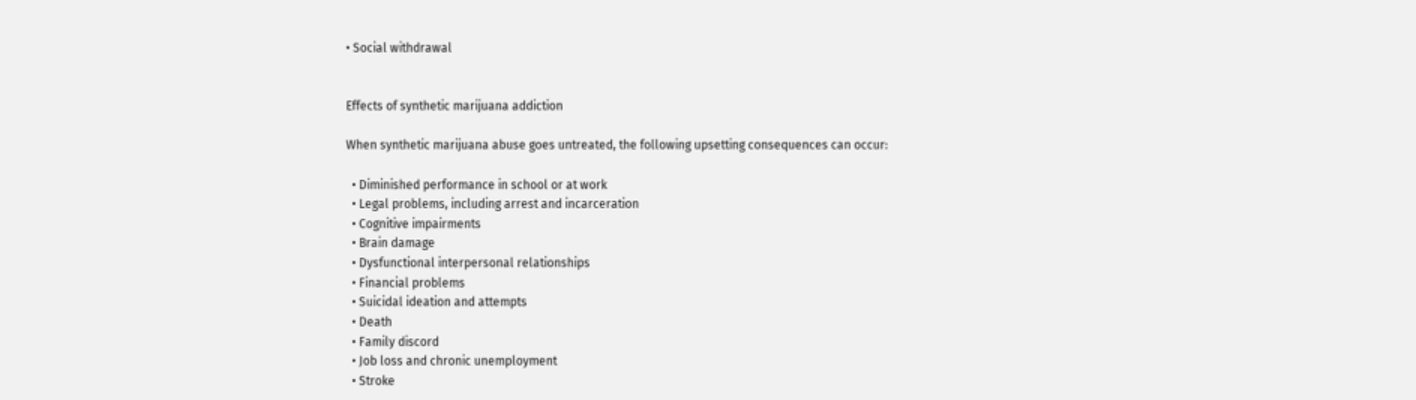• Social withdrawal


Effects of synthetic marijuana addiction

When synthetic marijuana abuse goes untreated, the following upsetting consequences can occur:

  • Diminished performance in school or at work
  • Legal problems, including arrest and incarceration
  • Cognitive impairments
  • Brain damage
  • Dysfunctional interpersonal relationships
  • Financial problems
  • Suicidal ideation and attempts
  • Death
  • Family discord
  • Job loss and chronic unemployment
  • Stroke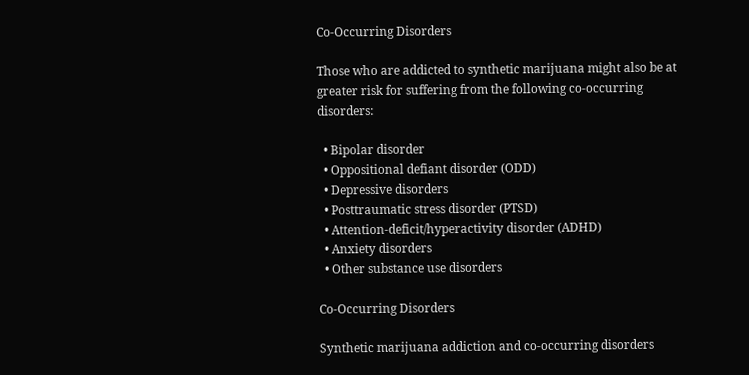Co-Occurring Disorders

Those who are addicted to synthetic marijuana might also be at greater risk for suffering from the following co-occurring disorders:

  • Bipolar disorder
  • Oppositional defiant disorder (ODD)
  • Depressive disorders
  • Posttraumatic stress disorder (PTSD)
  • Attention-deficit/hyperactivity disorder (ADHD)
  • Anxiety disorders
  • Other substance use disorders

Co-Occurring Disorders

Synthetic marijuana addiction and co-occurring disorders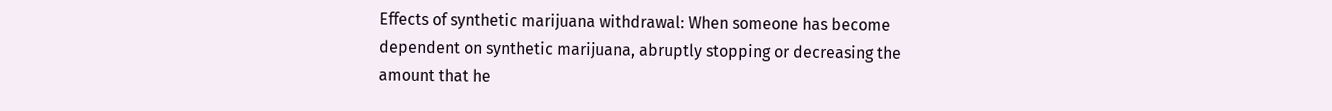Effects of synthetic marijuana withdrawal: When someone has become dependent on synthetic marijuana, abruptly stopping or decreasing the amount that he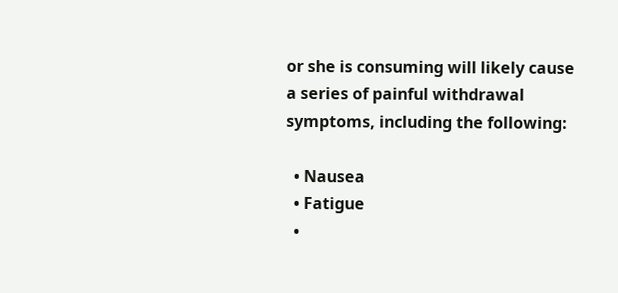or she is consuming will likely cause a series of painful withdrawal symptoms, including the following:

  • Nausea
  • Fatigue
  •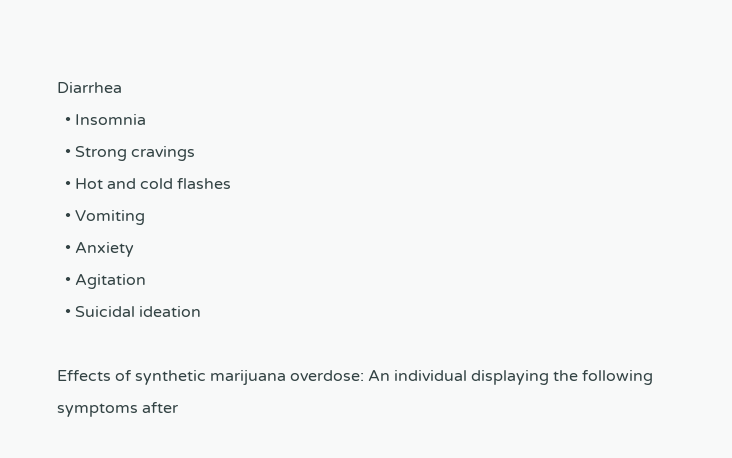Diarrhea
  • Insomnia
  • Strong cravings
  • Hot and cold flashes
  • Vomiting
  • Anxiety
  • Agitation
  • Suicidal ideation

Effects of synthetic marijuana overdose: An individual displaying the following symptoms after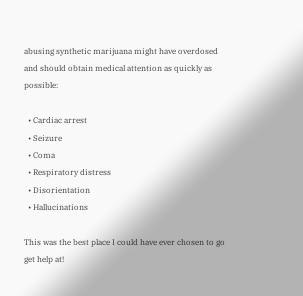abusing synthetic marijuana might have overdosed and should obtain medical attention as quickly as possible:

  • Cardiac arrest
  • Seizure
  • Coma
  • Respiratory distress
  • Disorientation
  • Hallucinations

This was the best place I could have ever chosen to go get help at!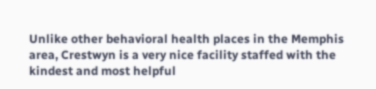Unlike other behavioral health places in the Memphis area, Crestwyn is a very nice facility staffed with the kindest and most helpful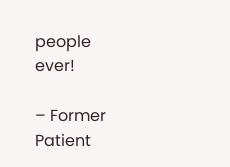people ever!

– Former Patient